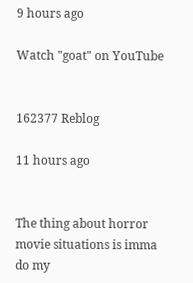9 hours ago

Watch "goat" on YouTube


162377 Reblog

11 hours ago


The thing about horror movie situations is imma do my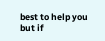best to help you but if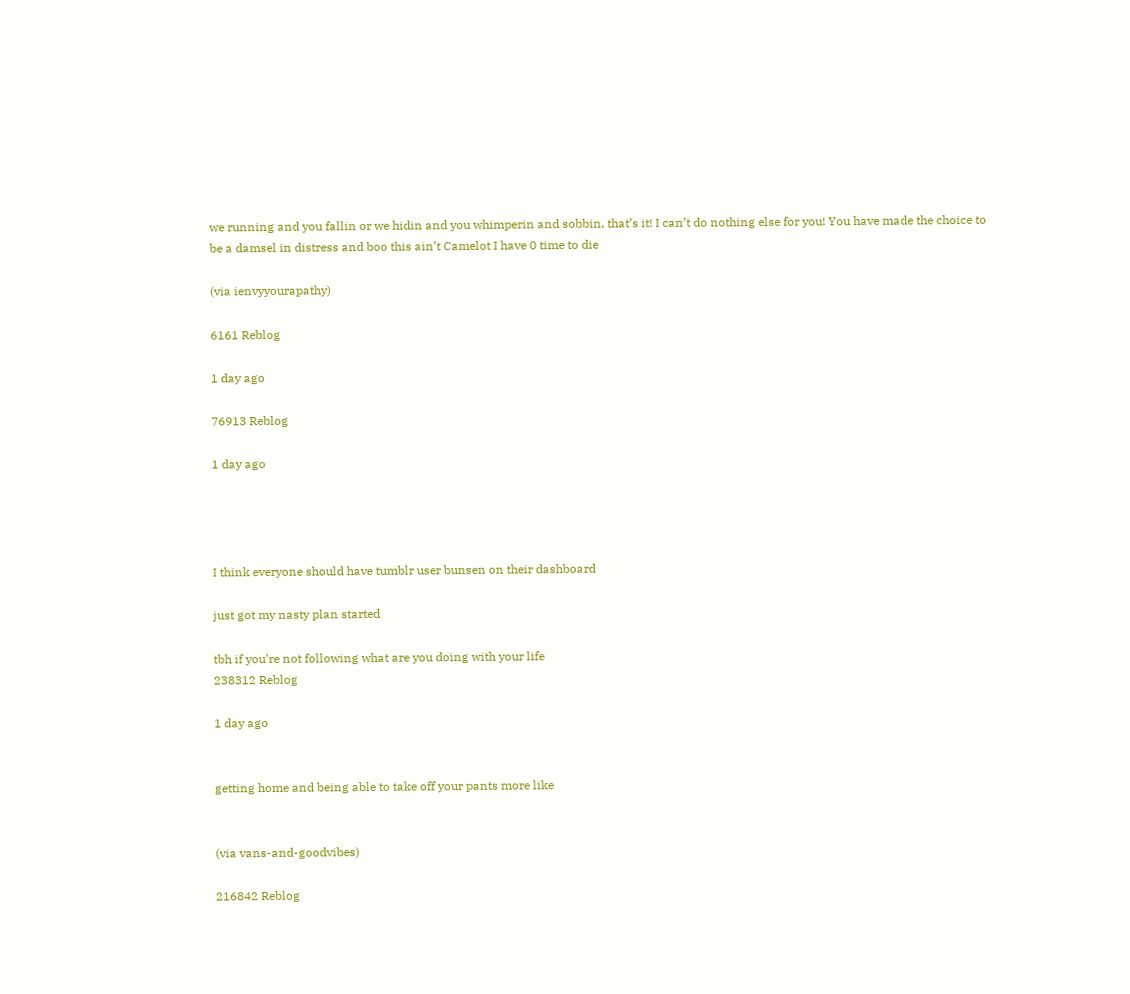we running and you fallin or we hidin and you whimperin and sobbin, that’s it! I can’t do nothing else for you! You have made the choice to be a damsel in distress and boo this ain’t Camelot I have 0 time to die

(via ienvyyourapathy)

6161 Reblog

1 day ago

76913 Reblog

1 day ago




I think everyone should have tumblr user bunsen on their dashboard

just got my nasty plan started

tbh if you’re not following what are you doing with your life
238312 Reblog

1 day ago


getting home and being able to take off your pants more like


(via vans-and-goodvibes)

216842 Reblog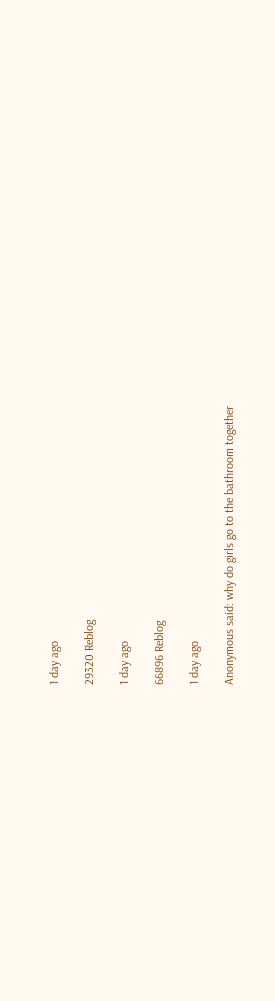1 day ago

29320 Reblog

1 day ago

66896 Reblog

1 day ago

Anonymous said: why do girls go to the bathroom together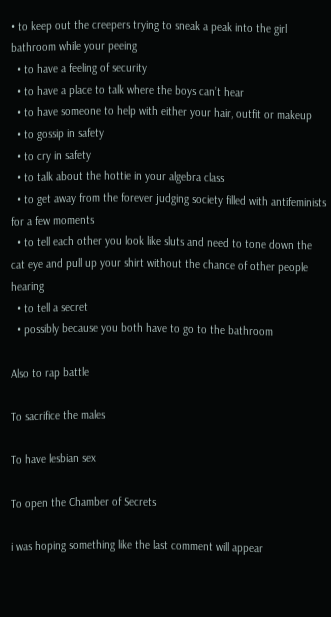• to keep out the creepers trying to sneak a peak into the girl bathroom while your peeing
  • to have a feeling of security
  • to have a place to talk where the boys can’t hear
  • to have someone to help with either your hair, outfit or makeup
  • to gossip in safety
  • to cry in safety
  • to talk about the hottie in your algebra class
  • to get away from the forever judging society filled with antifeminists for a few moments
  • to tell each other you look like sluts and need to tone down the cat eye and pull up your shirt without the chance of other people hearing
  • to tell a secret
  • possibly because you both have to go to the bathroom

Also to rap battle

To sacrifice the males

To have lesbian sex

To open the Chamber of Secrets

i was hoping something like the last comment will appear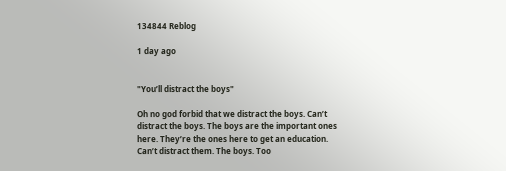134844 Reblog

1 day ago


"You’ll distract the boys"

Oh no god forbid that we distract the boys. Can’t distract the boys. The boys are the important ones here. They’re the ones here to get an education. Can’t distract them. The boys. Too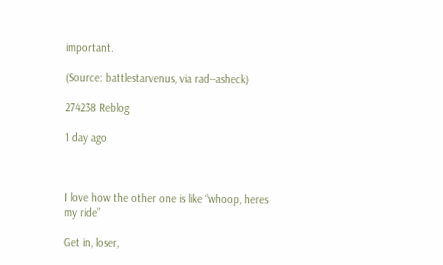important.

(Source: battlestarvenus, via rad--asheck)

274238 Reblog

1 day ago



I love how the other one is like “whoop, heres my ride”

Get in, loser,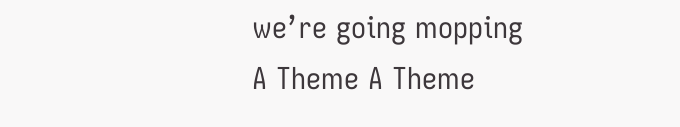we’re going mopping
A Theme A Theme